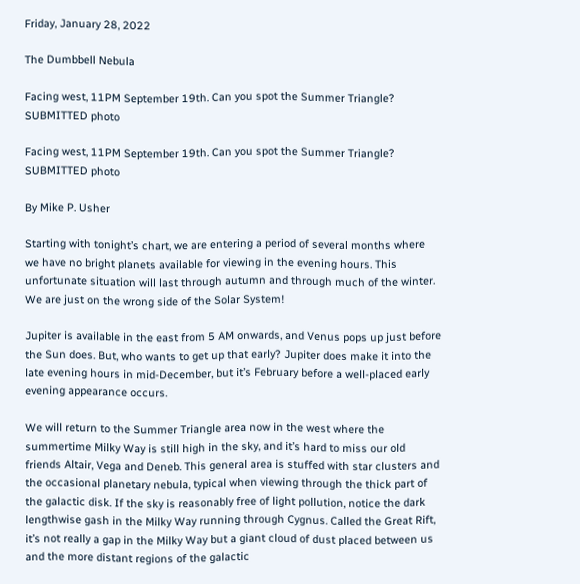Friday, January 28, 2022

The Dumbbell Nebula

Facing west, 11PM September 19th. Can you spot the Summer Triangle? SUBMITTED photo

Facing west, 11PM September 19th. Can you spot the Summer Triangle? SUBMITTED photo

By Mike P. Usher

Starting with tonight’s chart, we are entering a period of several months where we have no bright planets available for viewing in the evening hours. This unfortunate situation will last through autumn and through much of the winter. We are just on the wrong side of the Solar System!

Jupiter is available in the east from 5 AM onwards, and Venus pops up just before the Sun does. But, who wants to get up that early? Jupiter does make it into the late evening hours in mid-December, but it’s February before a well-placed early evening appearance occurs.

We will return to the Summer Triangle area now in the west where the summertime Milky Way is still high in the sky, and it’s hard to miss our old friends Altair, Vega and Deneb. This general area is stuffed with star clusters and the occasional planetary nebula, typical when viewing through the thick part of the galactic disk. If the sky is reasonably free of light pollution, notice the dark lengthwise gash in the Milky Way running through Cygnus. Called the Great Rift, it’s not really a gap in the Milky Way but a giant cloud of dust placed between us and the more distant regions of the galactic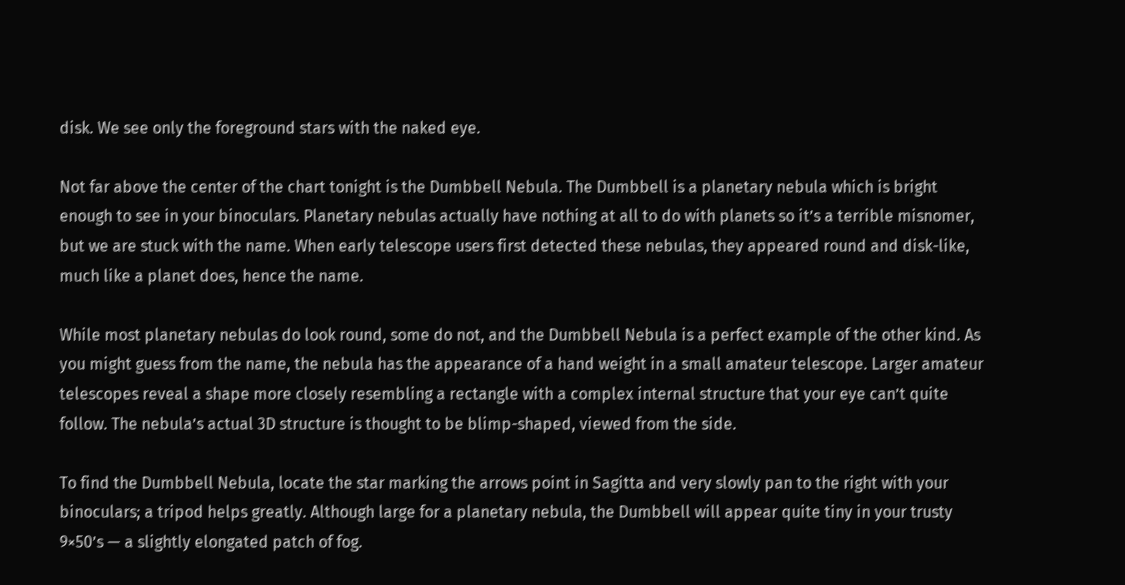disk. We see only the foreground stars with the naked eye.

Not far above the center of the chart tonight is the Dumbbell Nebula. The Dumbbell is a planetary nebula which is bright enough to see in your binoculars. Planetary nebulas actually have nothing at all to do with planets so it’s a terrible misnomer, but we are stuck with the name. When early telescope users first detected these nebulas, they appeared round and disk-like, much like a planet does, hence the name.

While most planetary nebulas do look round, some do not, and the Dumbbell Nebula is a perfect example of the other kind. As you might guess from the name, the nebula has the appearance of a hand weight in a small amateur telescope. Larger amateur telescopes reveal a shape more closely resembling a rectangle with a complex internal structure that your eye can’t quite follow. The nebula’s actual 3D structure is thought to be blimp-shaped, viewed from the side.

To find the Dumbbell Nebula, locate the star marking the arrows point in Sagitta and very slowly pan to the right with your binoculars; a tripod helps greatly. Although large for a planetary nebula, the Dumbbell will appear quite tiny in your trusty 9×50’s — a slightly elongated patch of fog.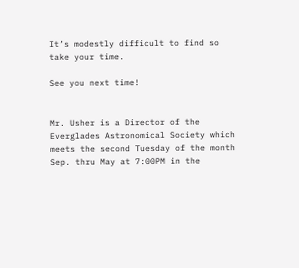It’s modestly difficult to find so take your time.

See you next time!


Mr. Usher is a Director of the Everglades Astronomical Society which meets the second Tuesday of the month Sep. thru May at 7:00PM in the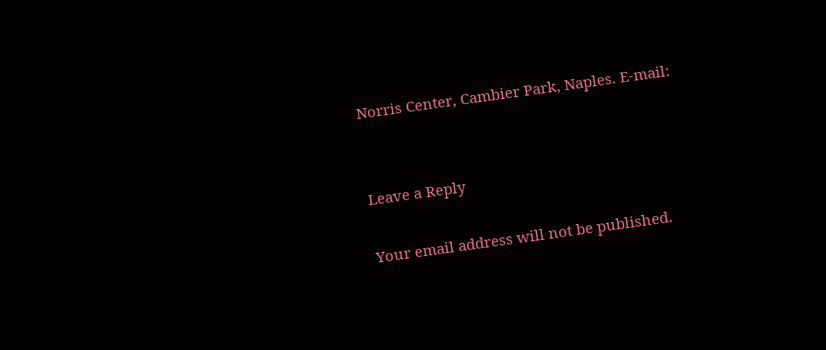Norris Center, Cambier Park, Naples. E-mail:


Leave a Reply

Your email address will not be published.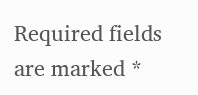Required fields are marked *